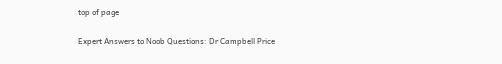top of page

Expert Answers to Noob Questions: Dr Campbell Price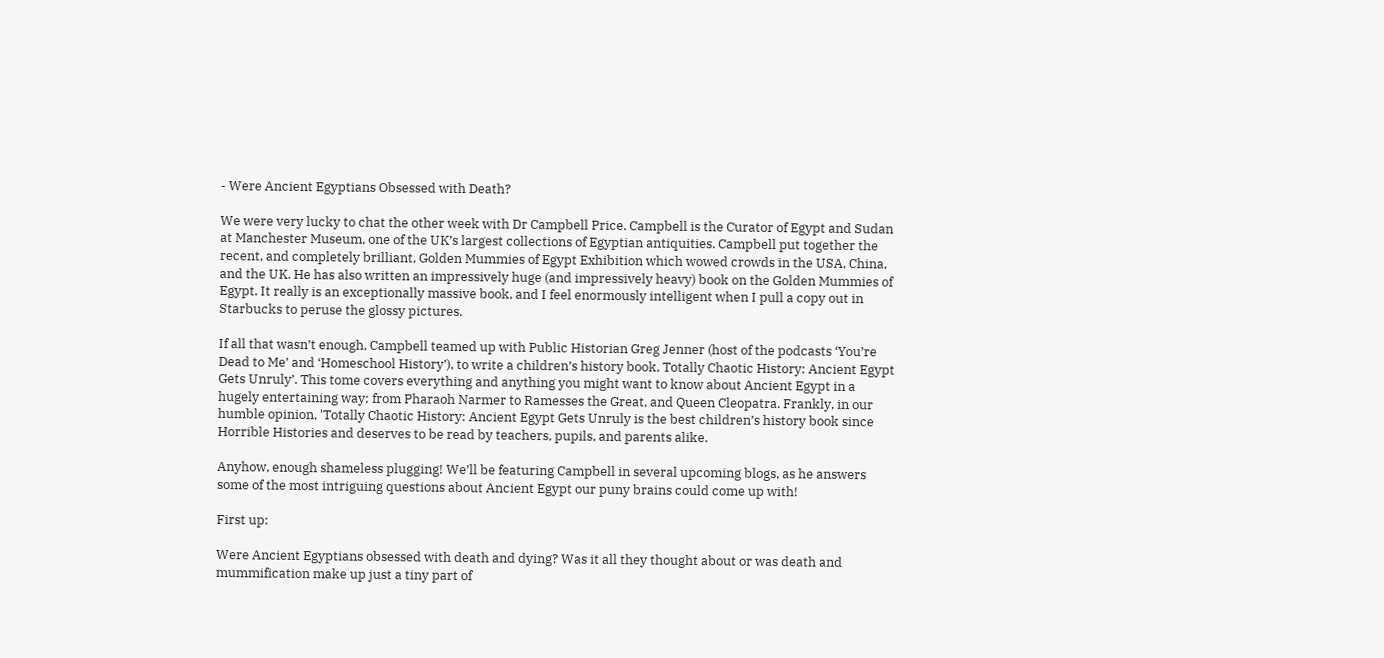- Were Ancient Egyptians Obsessed with Death?

We were very lucky to chat the other week with Dr Campbell Price. Campbell is the Curator of Egypt and Sudan at Manchester Museum, one of the UK’s largest collections of Egyptian antiquities. Campbell put together the recent, and completely brilliant, Golden Mummies of Egypt Exhibition which wowed crowds in the USA, China, and the UK. He has also written an impressively huge (and impressively heavy) book on the Golden Mummies of Egypt. It really is an exceptionally massive book, and I feel enormously intelligent when I pull a copy out in Starbucks to peruse the glossy pictures.

If all that wasn’t enough, Campbell teamed up with Public Historian Greg Jenner (host of the podcasts ‘You’re Dead to Me’ and ‘Homeschool History’), to write a children’s history book, Totally Chaotic History: Ancient Egypt Gets Unruly’. This tome covers everything and anything you might want to know about Ancient Egypt in a hugely entertaining way; from Pharaoh Narmer to Ramesses the Great, and Queen Cleopatra. Frankly, in our humble opinion, 'Totally Chaotic History: Ancient Egypt Gets Unruly is the best children’s history book since Horrible Histories and deserves to be read by teachers, pupils, and parents alike.

Anyhow, enough shameless plugging! We’ll be featuring Campbell in several upcoming blogs, as he answers some of the most intriguing questions about Ancient Egypt our puny brains could come up with!

First up:

Were Ancient Egyptians obsessed with death and dying? Was it all they thought about or was death and mummification make up just a tiny part of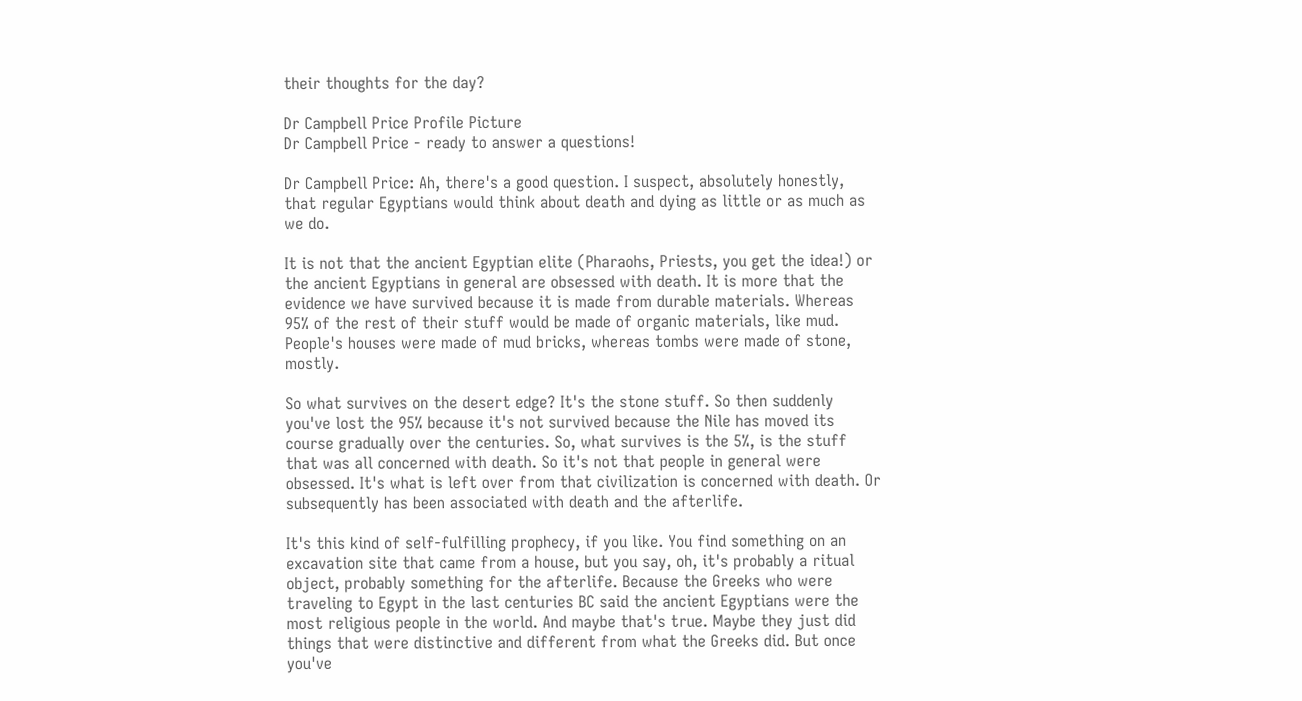their thoughts for the day?

Dr Campbell Price Profile Picture
Dr Campbell Price - ready to answer a questions!

Dr Campbell Price: Ah, there's a good question. I suspect, absolutely honestly, that regular Egyptians would think about death and dying as little or as much as we do.

It is not that the ancient Egyptian elite (Pharaohs, Priests, you get the idea!) or the ancient Egyptians in general are obsessed with death. It is more that the evidence we have survived because it is made from durable materials. Whereas 95% of the rest of their stuff would be made of organic materials, like mud. People's houses were made of mud bricks, whereas tombs were made of stone, mostly.

So what survives on the desert edge? It's the stone stuff. So then suddenly you've lost the 95% because it's not survived because the Nile has moved its course gradually over the centuries. So, what survives is the 5%, is the stuff that was all concerned with death. So it's not that people in general were obsessed. It's what is left over from that civilization is concerned with death. Or subsequently has been associated with death and the afterlife.

It's this kind of self-fulfilling prophecy, if you like. You find something on an excavation site that came from a house, but you say, oh, it's probably a ritual object, probably something for the afterlife. Because the Greeks who were traveling to Egypt in the last centuries BC said the ancient Egyptians were the most religious people in the world. And maybe that's true. Maybe they just did things that were distinctive and different from what the Greeks did. But once you've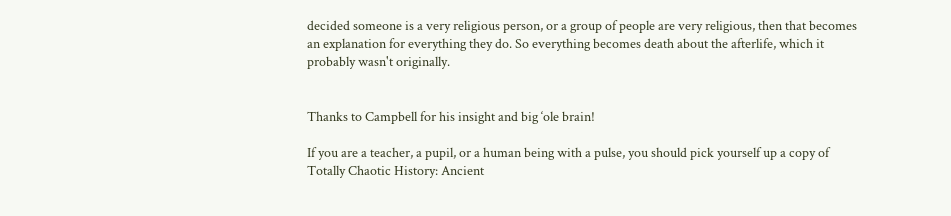decided someone is a very religious person, or a group of people are very religious, then that becomes an explanation for everything they do. So everything becomes death about the afterlife, which it probably wasn't originally.


Thanks to Campbell for his insight and big ‘ole brain!

If you are a teacher, a pupil, or a human being with a pulse, you should pick yourself up a copy of Totally Chaotic History: Ancient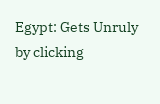Egypt: Gets Unruly by clicking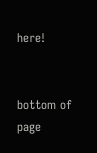here!


bottom of page